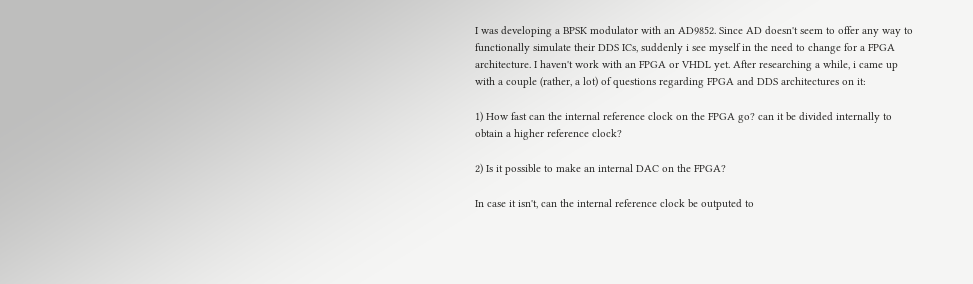I was developing a BPSK modulator with an AD9852. Since AD doesn't seem to offer any way to functionally simulate their DDS ICs, suddenly i see myself in the need to change for a FPGA architecture. I haven't work with an FPGA or VHDL yet. After researching a while, i came up with a couple (rather, a lot) of questions regarding FPGA and DDS architectures on it:

1) How fast can the internal reference clock on the FPGA go? can it be divided internally to obtain a higher reference clock?

2) Is it possible to make an internal DAC on the FPGA?

In case it isn't, can the internal reference clock be outputed to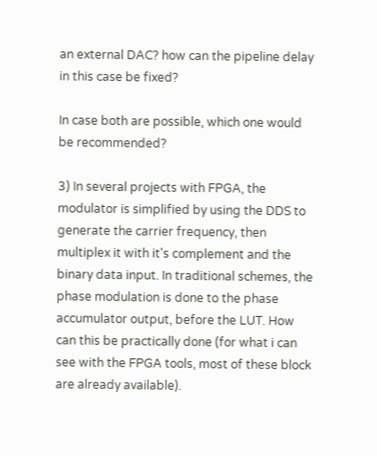an external DAC? how can the pipeline delay in this case be fixed?

In case both are possible, which one would be recommended?

3) In several projects with FPGA, the modulator is simplified by using the DDS to generate the carrier frequency, then multiplex it with it's complement and the binary data input. In traditional schemes, the phase modulation is done to the phase accumulator output, before the LUT. How can this be practically done (for what i can see with the FPGA tools, most of these block are already available).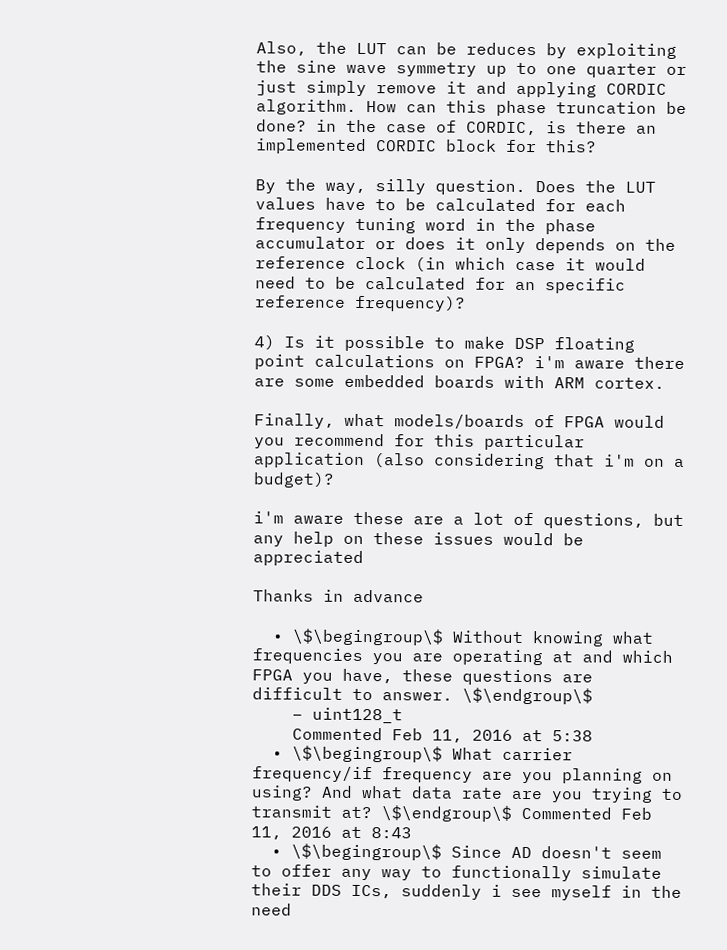Also, the LUT can be reduces by exploiting the sine wave symmetry up to one quarter or just simply remove it and applying CORDIC algorithm. How can this phase truncation be done? in the case of CORDIC, is there an implemented CORDIC block for this?

By the way, silly question. Does the LUT values have to be calculated for each frequency tuning word in the phase accumulator or does it only depends on the reference clock (in which case it would need to be calculated for an specific reference frequency)?

4) Is it possible to make DSP floating point calculations on FPGA? i'm aware there are some embedded boards with ARM cortex.

Finally, what models/boards of FPGA would you recommend for this particular application (also considering that i'm on a budget)?

i'm aware these are a lot of questions, but any help on these issues would be appreciated

Thanks in advance

  • \$\begingroup\$ Without knowing what frequencies you are operating at and which FPGA you have, these questions are difficult to answer. \$\endgroup\$
    – uint128_t
    Commented Feb 11, 2016 at 5:38
  • \$\begingroup\$ What carrier frequency/if frequency are you planning on using? And what data rate are you trying to transmit at? \$\endgroup\$ Commented Feb 11, 2016 at 8:43
  • \$\begingroup\$ Since AD doesn't seem to offer any way to functionally simulate their DDS ICs, suddenly i see myself in the need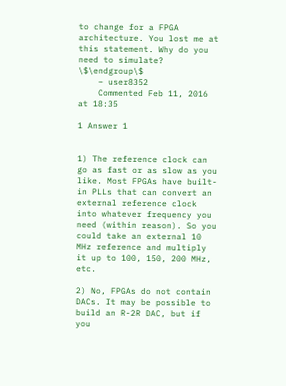to change for a FPGA architecture. You lost me at this statement. Why do you need to simulate? \$\endgroup\$
    – user8352
    Commented Feb 11, 2016 at 18:35

1 Answer 1


1) The reference clock can go as fast or as slow as you like. Most FPGAs have built-in PLLs that can convert an external reference clock into whatever frequency you need (within reason). So you could take an external 10 MHz reference and multiply it up to 100, 150, 200 MHz, etc.

2) No, FPGAs do not contain DACs. It may be possible to build an R-2R DAC, but if you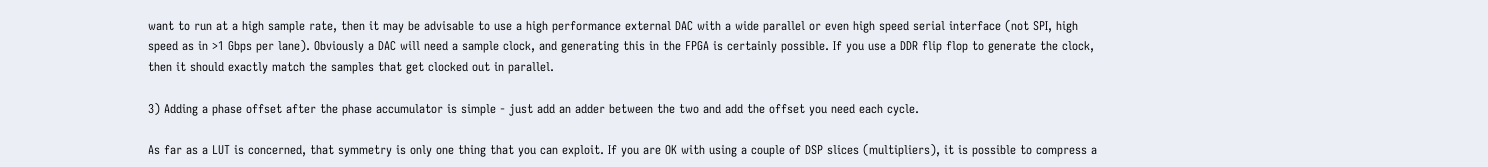want to run at a high sample rate, then it may be advisable to use a high performance external DAC with a wide parallel or even high speed serial interface (not SPI, high speed as in >1 Gbps per lane). Obviously a DAC will need a sample clock, and generating this in the FPGA is certainly possible. If you use a DDR flip flop to generate the clock, then it should exactly match the samples that get clocked out in parallel.

3) Adding a phase offset after the phase accumulator is simple - just add an adder between the two and add the offset you need each cycle.

As far as a LUT is concerned, that symmetry is only one thing that you can exploit. If you are OK with using a couple of DSP slices (multipliers), it is possible to compress a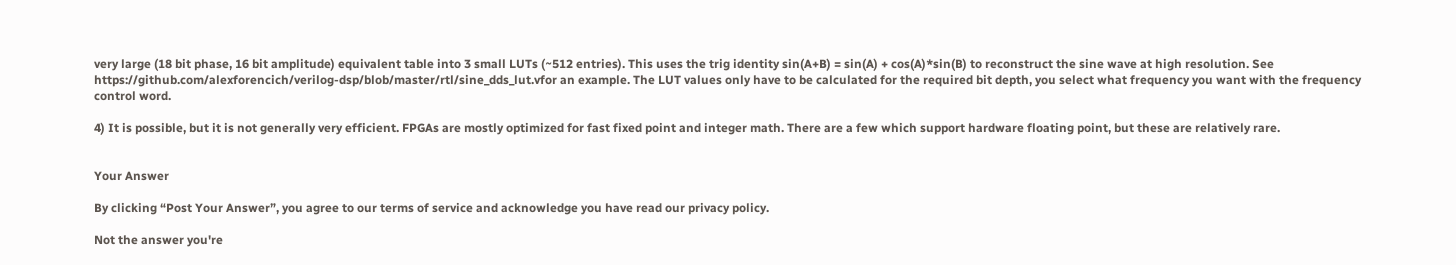very large (18 bit phase, 16 bit amplitude) equivalent table into 3 small LUTs (~512 entries). This uses the trig identity sin(A+B) = sin(A) + cos(A)*sin(B) to reconstruct the sine wave at high resolution. See https://github.com/alexforencich/verilog-dsp/blob/master/rtl/sine_dds_lut.vfor an example. The LUT values only have to be calculated for the required bit depth, you select what frequency you want with the frequency control word.

4) It is possible, but it is not generally very efficient. FPGAs are mostly optimized for fast fixed point and integer math. There are a few which support hardware floating point, but these are relatively rare.


Your Answer

By clicking “Post Your Answer”, you agree to our terms of service and acknowledge you have read our privacy policy.

Not the answer you're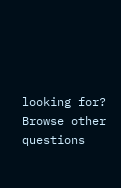looking for? Browse other questions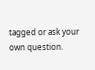tagged or ask your own question.